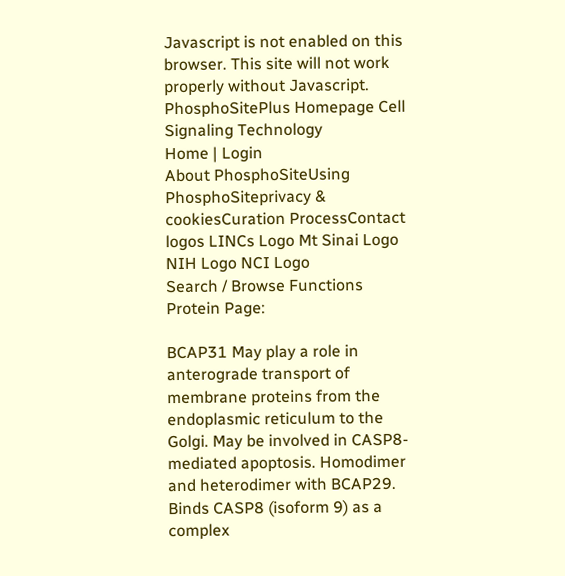Javascript is not enabled on this browser. This site will not work properly without Javascript.
PhosphoSitePlus Homepage Cell Signaling Technology
Home | Login
About PhosphoSiteUsing PhosphoSiteprivacy & cookiesCuration ProcessContact
logos LINCs Logo Mt Sinai Logo NIH Logo NCI Logo
Search / Browse Functions
Protein Page:

BCAP31 May play a role in anterograde transport of membrane proteins from the endoplasmic reticulum to the Golgi. May be involved in CASP8-mediated apoptosis. Homodimer and heterodimer with BCAP29. Binds CASP8 (isoform 9) as a complex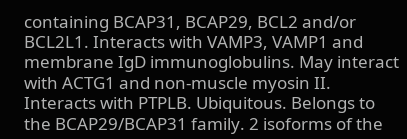containing BCAP31, BCAP29, BCL2 and/or BCL2L1. Interacts with VAMP3, VAMP1 and membrane IgD immunoglobulins. May interact with ACTG1 and non-muscle myosin II. Interacts with PTPLB. Ubiquitous. Belongs to the BCAP29/BCAP31 family. 2 isoforms of the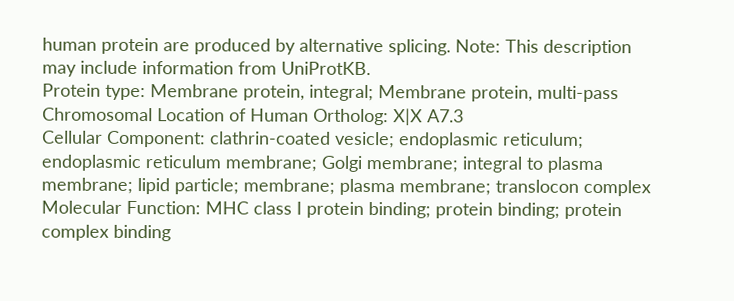human protein are produced by alternative splicing. Note: This description may include information from UniProtKB.
Protein type: Membrane protein, integral; Membrane protein, multi-pass
Chromosomal Location of Human Ortholog: X|X A7.3
Cellular Component: clathrin-coated vesicle; endoplasmic reticulum; endoplasmic reticulum membrane; Golgi membrane; integral to plasma membrane; lipid particle; membrane; plasma membrane; translocon complex
Molecular Function: MHC class I protein binding; protein binding; protein complex binding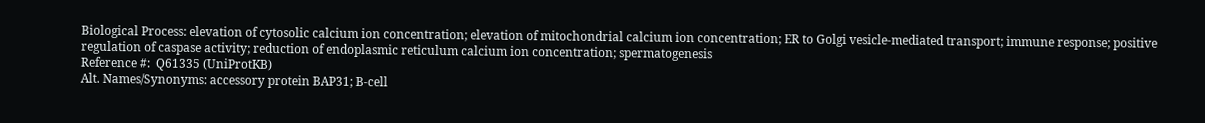Biological Process: elevation of cytosolic calcium ion concentration; elevation of mitochondrial calcium ion concentration; ER to Golgi vesicle-mediated transport; immune response; positive regulation of caspase activity; reduction of endoplasmic reticulum calcium ion concentration; spermatogenesis
Reference #:  Q61335 (UniProtKB)
Alt. Names/Synonyms: accessory protein BAP31; B-cell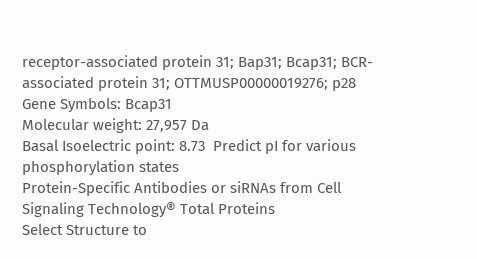receptor-associated protein 31; Bap31; Bcap31; BCR-associated protein 31; OTTMUSP00000019276; p28
Gene Symbols: Bcap31
Molecular weight: 27,957 Da
Basal Isoelectric point: 8.73  Predict pI for various phosphorylation states
Protein-Specific Antibodies or siRNAs from Cell Signaling Technology® Total Proteins
Select Structure to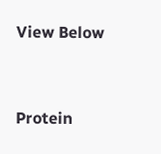View Below


Protein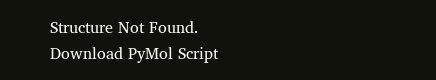Structure Not Found.
Download PyMol Script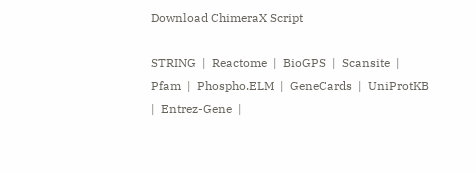Download ChimeraX Script

STRING  |  Reactome  |  BioGPS  |  Scansite  |  Pfam  |  Phospho.ELM  |  GeneCards  |  UniProtKB  |  Entrez-Gene  |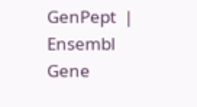GenPept  |  Ensembl Gene